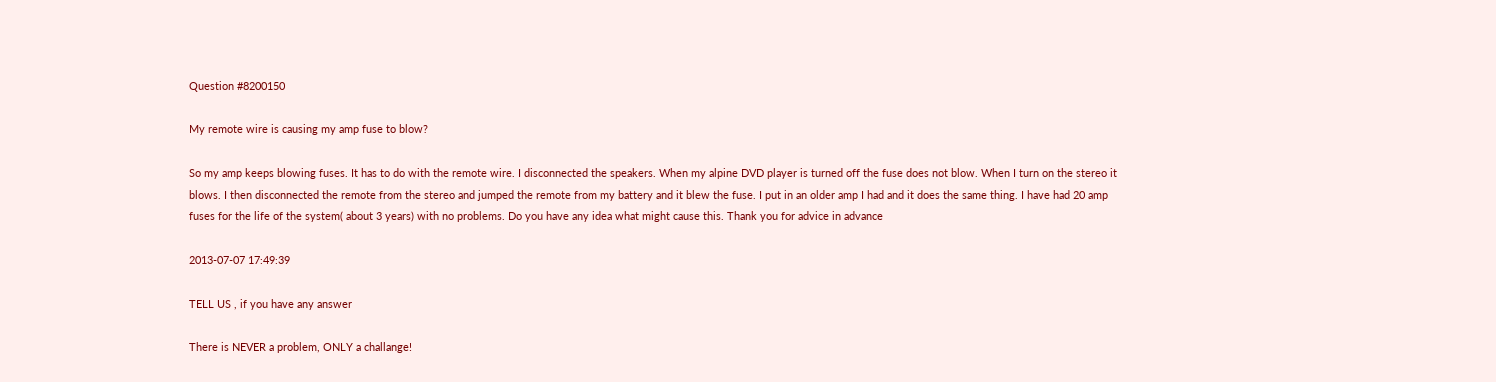Question #8200150

My remote wire is causing my amp fuse to blow?

So my amp keeps blowing fuses. It has to do with the remote wire. I disconnected the speakers. When my alpine DVD player is turned off the fuse does not blow. When I turn on the stereo it blows. I then disconnected the remote from the stereo and jumped the remote from my battery and it blew the fuse. I put in an older amp I had and it does the same thing. I have had 20 amp fuses for the life of the system( about 3 years) with no problems. Do you have any idea what might cause this. Thank you for advice in advance

2013-07-07 17:49:39

TELL US , if you have any answer

There is NEVER a problem, ONLY a challange!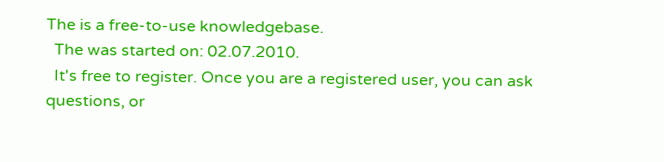The is a free-to-use knowledgebase.
  The was started on: 02.07.2010.
  It's free to register. Once you are a registered user, you can ask questions, or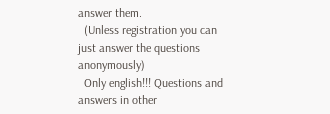answer them.
  (Unless registration you can just answer the questions anonymously)
  Only english!!! Questions and answers in other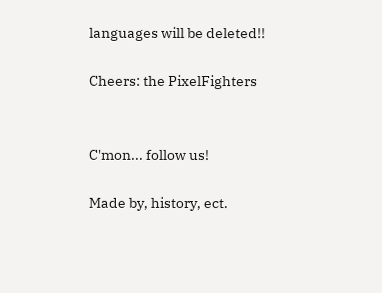languages will be deleted!!

Cheers: the PixelFighters


C'mon... follow us!

Made by, history, ect.